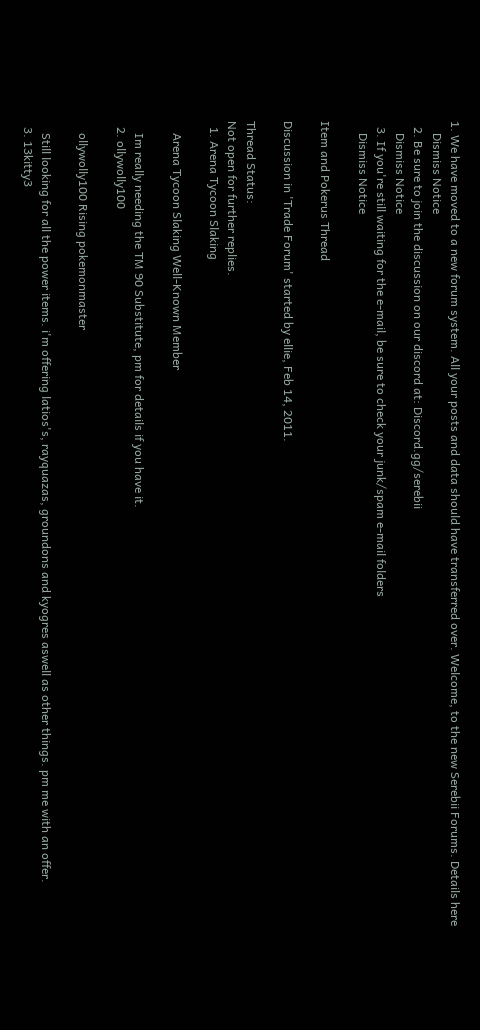1. We have moved to a new forum system. All your posts and data should have transferred over. Welcome, to the new Serebii Forums. Details here
    Dismiss Notice
  2. Be sure to join the discussion on our discord at: Discord.gg/serebii
    Dismiss Notice
  3. If you're still waiting for the e-mail, be sure to check your junk/spam e-mail folders
    Dismiss Notice

Item and Pokerus Thread

Discussion in 'Trade Forum' started by ellie, Feb 14, 2011.

Thread Status:
Not open for further replies.
  1. Arena Tycoon Slaking

    Arena Tycoon Slaking Well-Known Member

    Im really needing the TM 90 Substitute, pm for details if you have it.
  2. ollywolly100

    ollywolly100 Rising pokemonmaster

    Still looking for all the power items. i'm offering latios's, rayquazas, groundons and kyogres aswell as other things. pm me with an offer.
  3. 13kitty3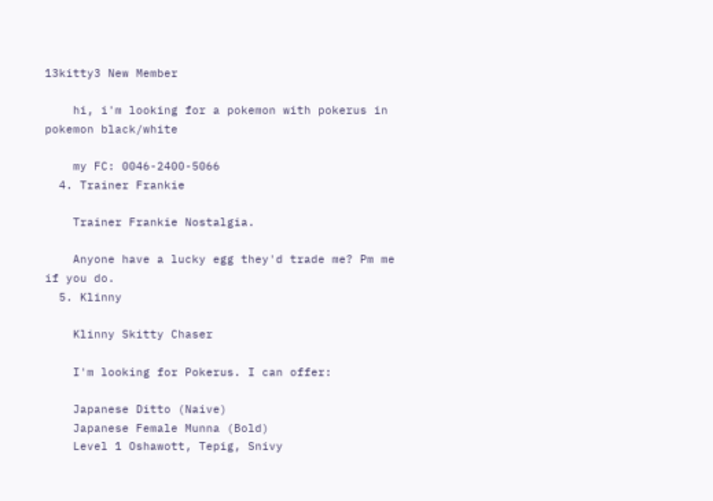13kitty3 New Member

    hi, i'm looking for a pokemon with pokerus in pokemon black/white

    my FC: 0046-2400-5066
  4. Trainer Frankie

    Trainer Frankie Nostalgia.

    Anyone have a lucky egg they'd trade me? Pm me if you do.
  5. Klinny

    Klinny Skitty Chaser

    I'm looking for Pokerus. I can offer:

    Japanese Ditto (Naive)
    Japanese Female Munna (Bold)
    Level 1 Oshawott, Tepig, Snivy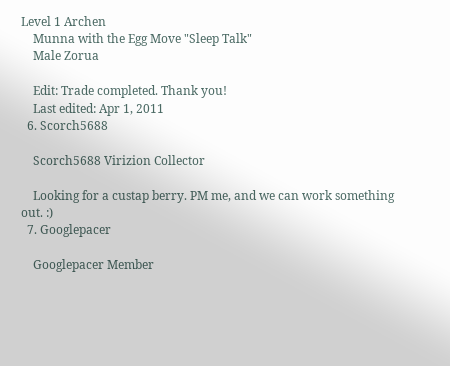Level 1 Archen
    Munna with the Egg Move "Sleep Talk"
    Male Zorua

    Edit: Trade completed. Thank you!
    Last edited: Apr 1, 2011
  6. Scorch5688

    Scorch5688 Virizion Collector

    Looking for a custap berry. PM me, and we can work something out. :)
  7. Googlepacer

    Googlepacer Member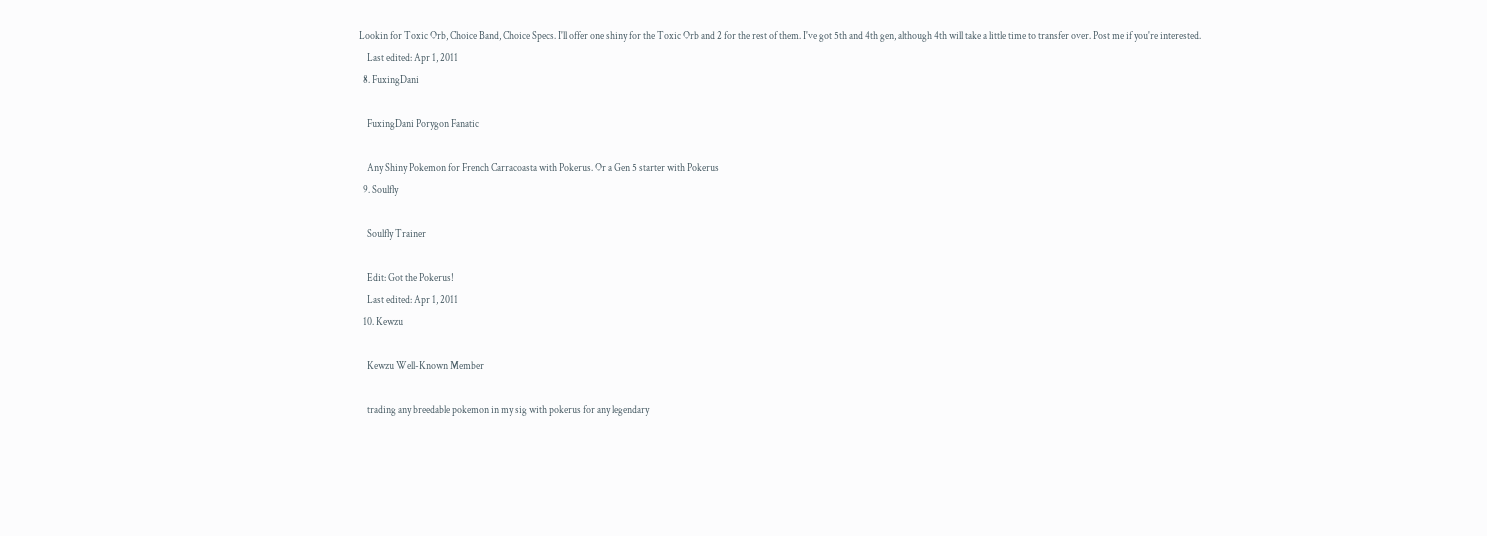Lookin for Toxic Orb, Choice Band, Choice Specs. I'll offer one shiny for the Toxic Orb and 2 for the rest of them. I've got 5th and 4th gen, although 4th will take a little time to transfer over. Post me if you're interested.
    Last edited: Apr 1, 2011
  8. FuxingDani

    FuxingDani Porygon Fanatic

    Any Shiny Pokemon for French Carracoasta with Pokerus. Or a Gen 5 starter with Pokerus
  9. Soulfly

    Soulfly Trainer

    Edit: Got the Pokerus!
    Last edited: Apr 1, 2011
  10. Kewzu

    Kewzu Well-Known Member

    trading any breedable pokemon in my sig with pokerus for any legendary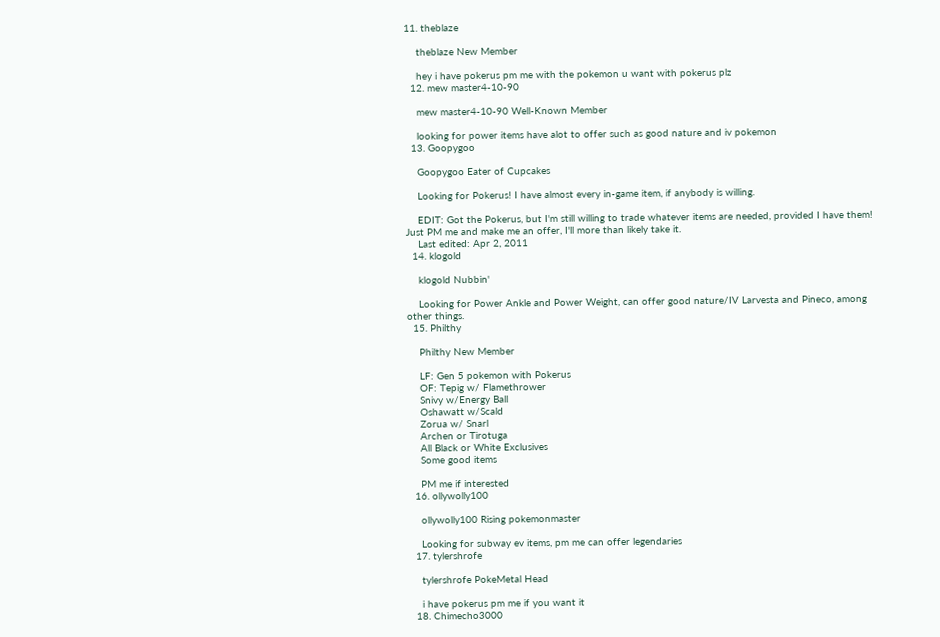11. theblaze

    theblaze New Member

    hey i have pokerus pm me with the pokemon u want with pokerus plz
  12. mew master4-10-90

    mew master4-10-90 Well-Known Member

    looking for power items have alot to offer such as good nature and iv pokemon
  13. Goopygoo

    Goopygoo Eater of Cupcakes

    Looking for Pokerus! I have almost every in-game item, if anybody is willing.

    EDIT: Got the Pokerus, but I'm still willing to trade whatever items are needed, provided I have them! Just PM me and make me an offer, I'll more than likely take it.
    Last edited: Apr 2, 2011
  14. klogold

    klogold Nubbin'

    Looking for Power Ankle and Power Weight, can offer good nature/IV Larvesta and Pineco, among other things.
  15. Philthy

    Philthy New Member

    LF: Gen 5 pokemon with Pokerus
    OF: Tepig w/ Flamethrower
    Snivy w/Energy Ball
    Oshawatt w/Scald
    Zorua w/ Snarl
    Archen or Tirotuga
    All Black or White Exclusives
    Some good items

    PM me if interested
  16. ollywolly100

    ollywolly100 Rising pokemonmaster

    Looking for subway ev items, pm me can offer legendaries
  17. tylershrofe

    tylershrofe PokeMetal Head

    i have pokerus pm me if you want it
  18. Chimecho3000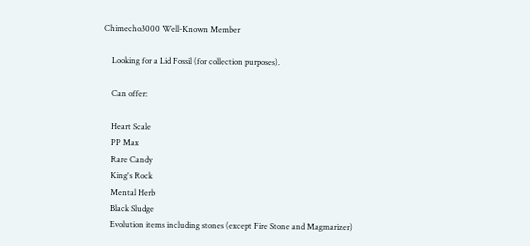Chimecho3000 Well-Known Member

    Looking for a Lid Fossil (for collection purposes).

    Can offer:

    Heart Scale
    PP Max
    Rare Candy
    King's Rock
    Mental Herb
    Black Sludge
    Evolution items including stones (except Fire Stone and Magmarizer)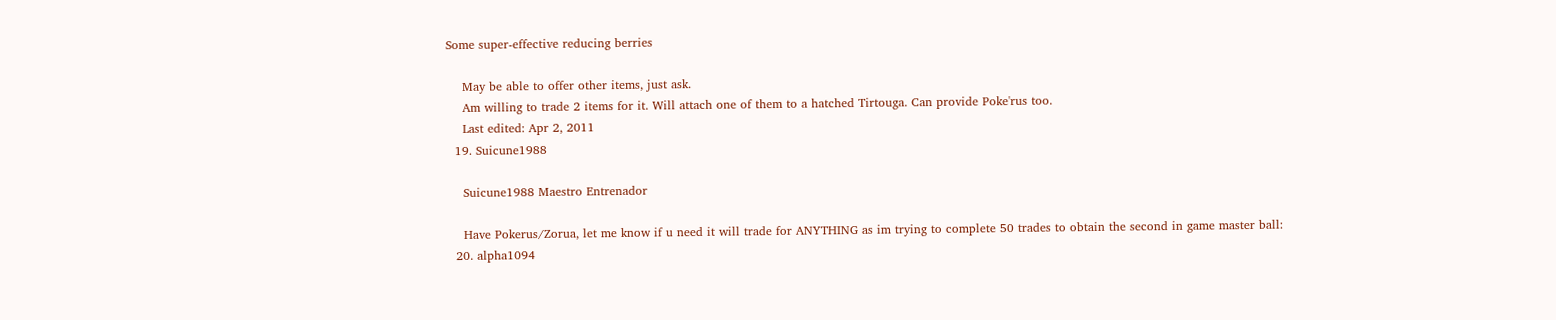Some super-effective reducing berries

    May be able to offer other items, just ask.
    Am willing to trade 2 items for it. Will attach one of them to a hatched Tirtouga. Can provide Poke'rus too.
    Last edited: Apr 2, 2011
  19. Suicune1988

    Suicune1988 Maestro Entrenador

    Have Pokerus/Zorua, let me know if u need it will trade for ANYTHING as im trying to complete 50 trades to obtain the second in game master ball:
  20. alpha1094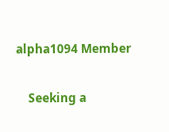alpha1094 Member

    Seeking a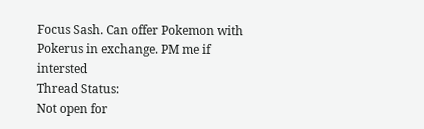Focus Sash. Can offer Pokemon with Pokerus in exchange. PM me if intersted
Thread Status:
Not open for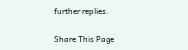further replies.

Share This Page